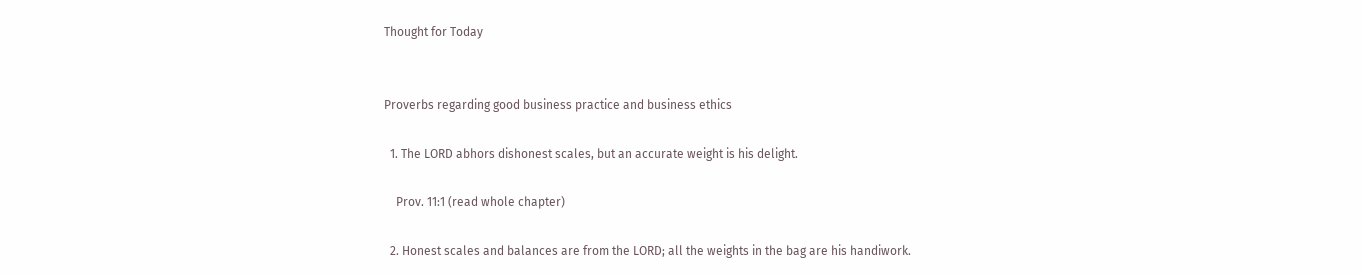Thought for Today


Proverbs regarding good business practice and business ethics

  1. The LORD abhors dishonest scales, but an accurate weight is his delight.

    Prov. 11:1 (read whole chapter)

  2. Honest scales and balances are from the LORD; all the weights in the bag are his handiwork.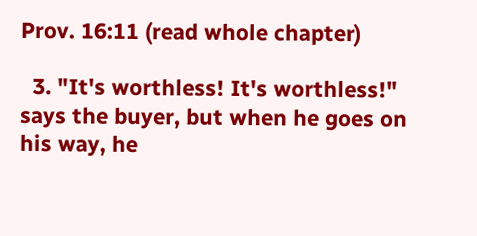Prov. 16:11 (read whole chapter)

  3. "It's worthless! It's worthless!" says the buyer, but when he goes on his way, he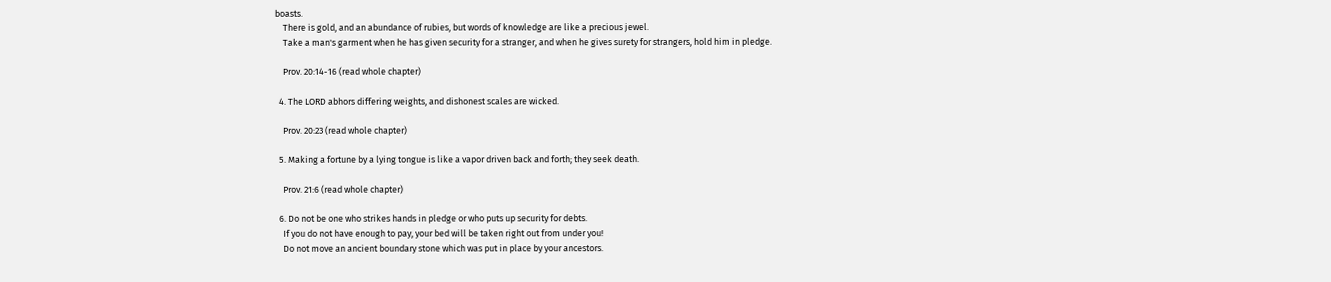boasts.
    There is gold, and an abundance of rubies, but words of knowledge are like a precious jewel.
    Take a man's garment when he has given security for a stranger, and when he gives surety for strangers, hold him in pledge.

    Prov. 20:14-16 (read whole chapter)

  4. The LORD abhors differing weights, and dishonest scales are wicked.

    Prov. 20:23 (read whole chapter)

  5. Making a fortune by a lying tongue is like a vapor driven back and forth; they seek death.

    Prov. 21:6 (read whole chapter)

  6. Do not be one who strikes hands in pledge or who puts up security for debts.
    If you do not have enough to pay, your bed will be taken right out from under you!
    Do not move an ancient boundary stone which was put in place by your ancestors.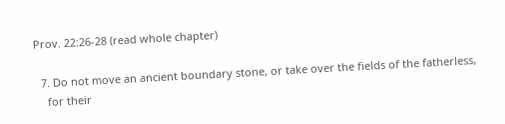Prov. 22:26-28 (read whole chapter)

  7. Do not move an ancient boundary stone, or take over the fields of the fatherless,
    for their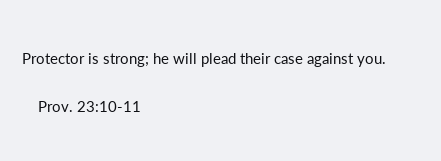Protector is strong; he will plead their case against you.

    Prov. 23:10-11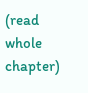(read whole chapter)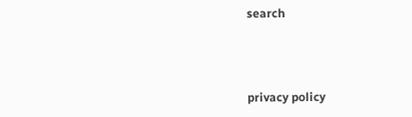search



privacy policy